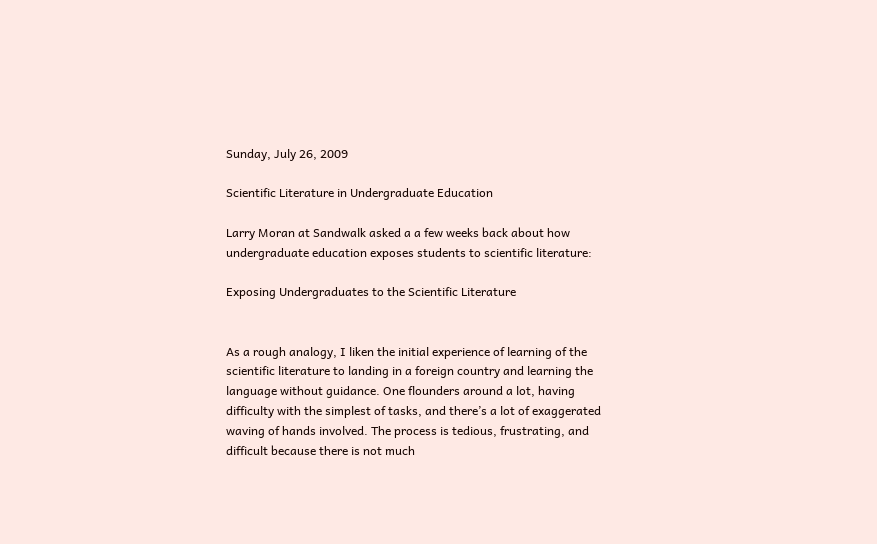Sunday, July 26, 2009

Scientific Literature in Undergraduate Education

Larry Moran at Sandwalk asked a a few weeks back about how undergraduate education exposes students to scientific literature:

Exposing Undergraduates to the Scientific Literature


As a rough analogy, I liken the initial experience of learning of the scientific literature to landing in a foreign country and learning the language without guidance. One flounders around a lot, having difficulty with the simplest of tasks, and there’s a lot of exaggerated waving of hands involved. The process is tedious, frustrating, and difficult because there is not much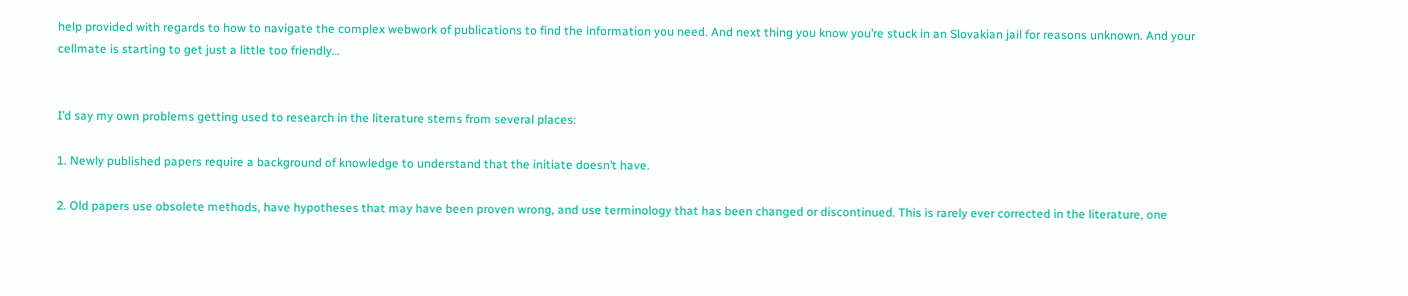help provided with regards to how to navigate the complex webwork of publications to find the information you need. And next thing you know you’re stuck in an Slovakian jail for reasons unknown. And your cellmate is starting to get just a little too friendly…


I’d say my own problems getting used to research in the literature stems from several places:

1. Newly published papers require a background of knowledge to understand that the initiate doesn’t have.

2. Old papers use obsolete methods, have hypotheses that may have been proven wrong, and use terminology that has been changed or discontinued. This is rarely ever corrected in the literature, one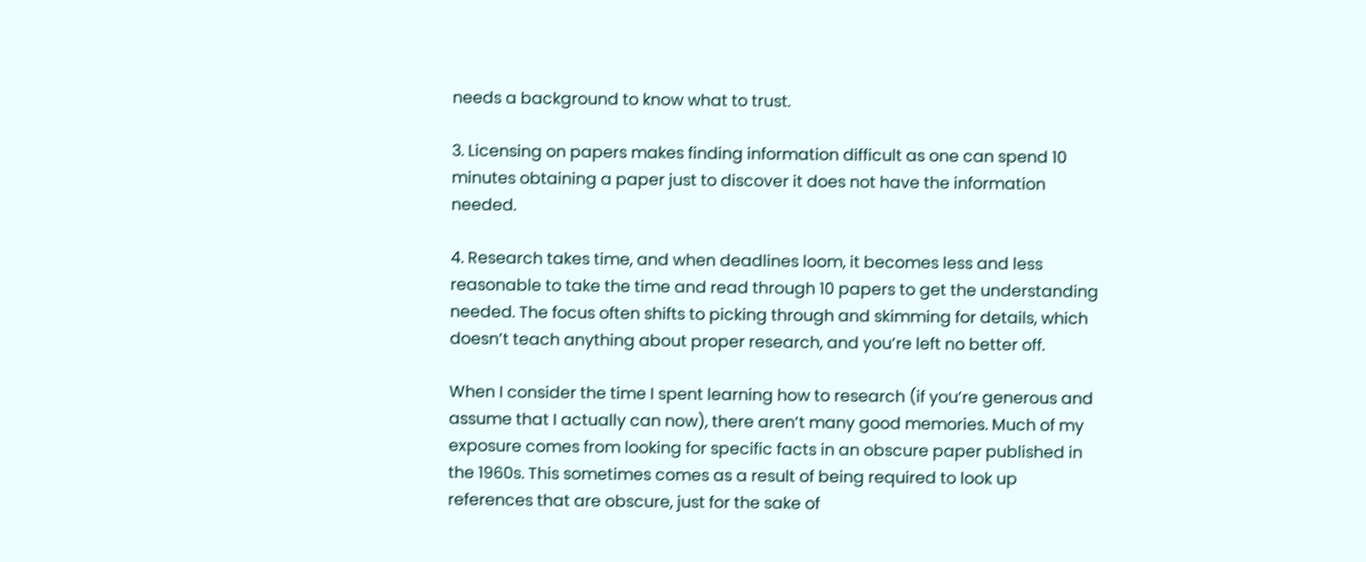needs a background to know what to trust.

3. Licensing on papers makes finding information difficult as one can spend 10 minutes obtaining a paper just to discover it does not have the information needed.

4. Research takes time, and when deadlines loom, it becomes less and less reasonable to take the time and read through 10 papers to get the understanding needed. The focus often shifts to picking through and skimming for details, which doesn’t teach anything about proper research, and you’re left no better off.

When I consider the time I spent learning how to research (if you’re generous and assume that I actually can now), there aren’t many good memories. Much of my exposure comes from looking for specific facts in an obscure paper published in the 1960s. This sometimes comes as a result of being required to look up references that are obscure, just for the sake of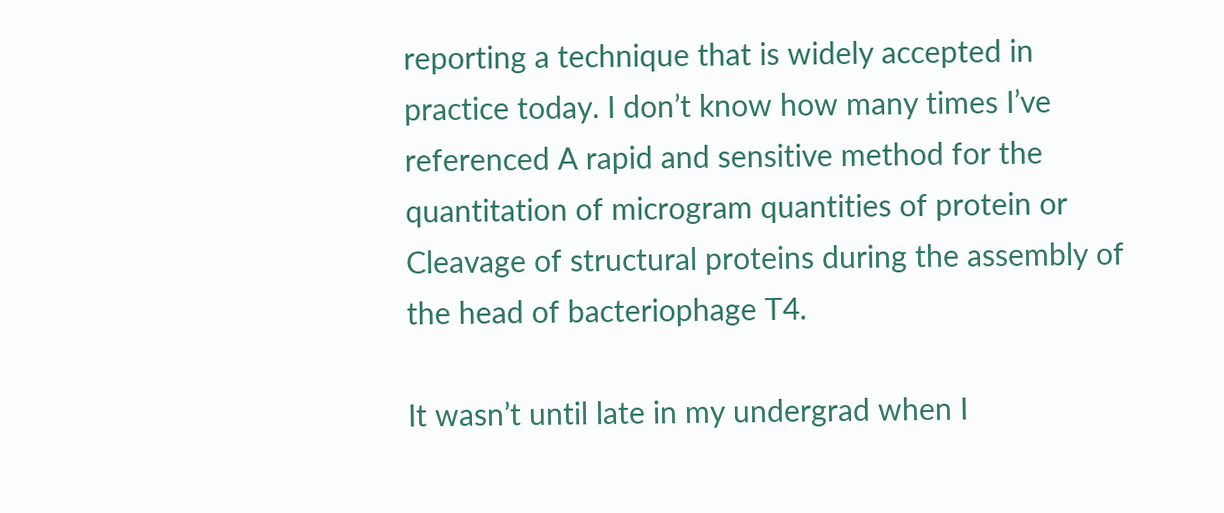reporting a technique that is widely accepted in practice today. I don’t know how many times I’ve referenced A rapid and sensitive method for the quantitation of microgram quantities of protein or Cleavage of structural proteins during the assembly of the head of bacteriophage T4.

It wasn’t until late in my undergrad when I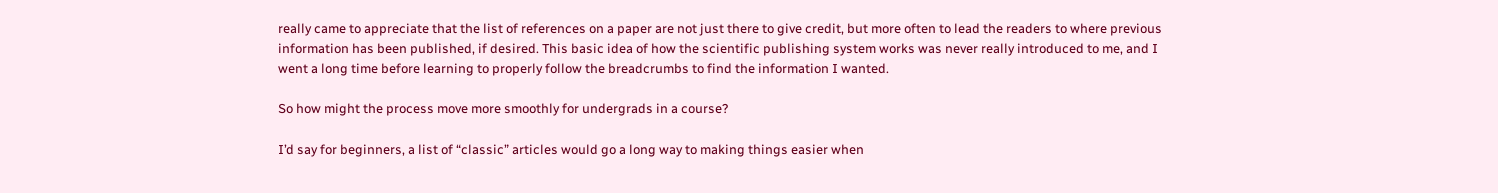really came to appreciate that the list of references on a paper are not just there to give credit, but more often to lead the readers to where previous information has been published, if desired. This basic idea of how the scientific publishing system works was never really introduced to me, and I went a long time before learning to properly follow the breadcrumbs to find the information I wanted.

So how might the process move more smoothly for undergrads in a course?

I’d say for beginners, a list of “classic” articles would go a long way to making things easier when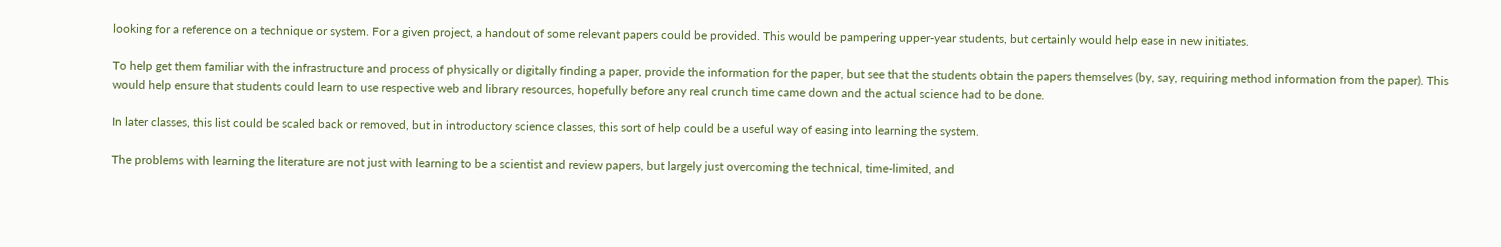looking for a reference on a technique or system. For a given project, a handout of some relevant papers could be provided. This would be pampering upper-year students, but certainly would help ease in new initiates.

To help get them familiar with the infrastructure and process of physically or digitally finding a paper, provide the information for the paper, but see that the students obtain the papers themselves (by, say, requiring method information from the paper). This would help ensure that students could learn to use respective web and library resources, hopefully before any real crunch time came down and the actual science had to be done.

In later classes, this list could be scaled back or removed, but in introductory science classes, this sort of help could be a useful way of easing into learning the system.

The problems with learning the literature are not just with learning to be a scientist and review papers, but largely just overcoming the technical, time-limited, and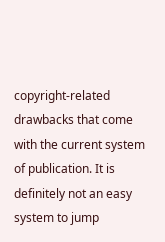copyright-related drawbacks that come with the current system of publication. It is definitely not an easy system to jump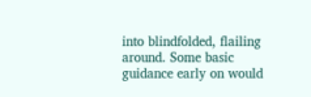into blindfolded, flailing around. Some basic guidance early on would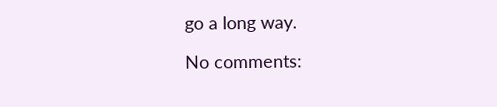go a long way.

No comments: